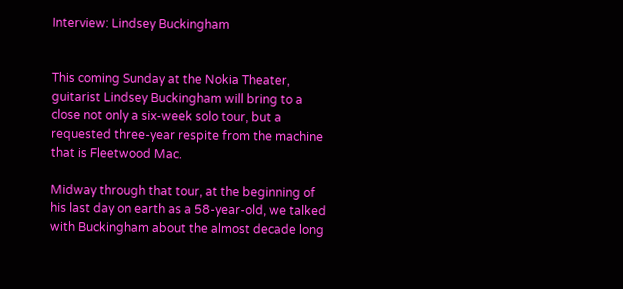Interview: Lindsey Buckingham


This coming Sunday at the Nokia Theater, guitarist Lindsey Buckingham will bring to a close not only a six-week solo tour, but a requested three-year respite from the machine that is Fleetwood Mac.

Midway through that tour, at the beginning of his last day on earth as a 58-year-old, we talked with Buckingham about the almost decade long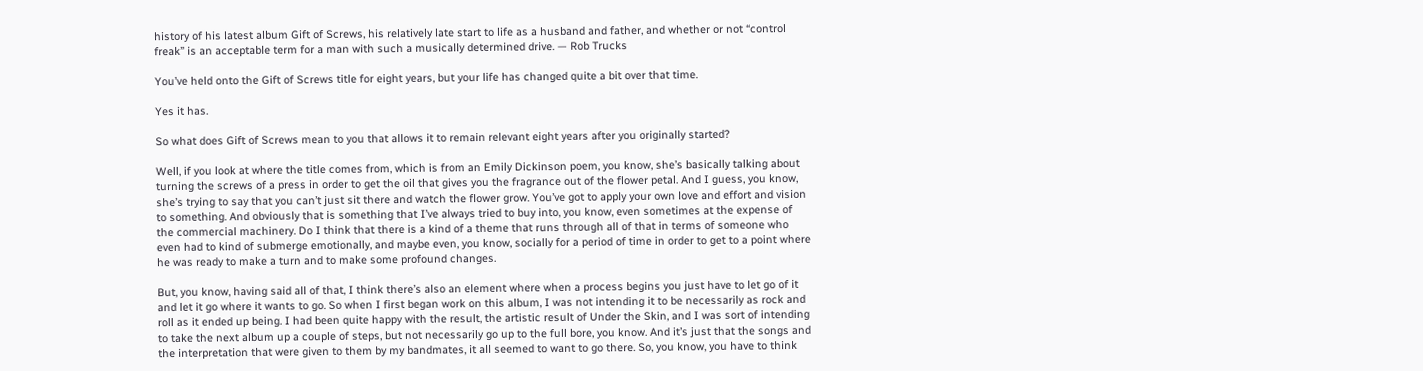history of his latest album Gift of Screws, his relatively late start to life as a husband and father, and whether or not “control freak” is an acceptable term for a man with such a musically determined drive. — Rob Trucks

You’ve held onto the Gift of Screws title for eight years, but your life has changed quite a bit over that time.

Yes it has.

So what does Gift of Screws mean to you that allows it to remain relevant eight years after you originally started?

Well, if you look at where the title comes from, which is from an Emily Dickinson poem, you know, she’s basically talking about turning the screws of a press in order to get the oil that gives you the fragrance out of the flower petal. And I guess, you know, she’s trying to say that you can’t just sit there and watch the flower grow. You’ve got to apply your own love and effort and vision to something. And obviously that is something that I’ve always tried to buy into, you know, even sometimes at the expense of the commercial machinery. Do I think that there is a kind of a theme that runs through all of that in terms of someone who even had to kind of submerge emotionally, and maybe even, you know, socially for a period of time in order to get to a point where he was ready to make a turn and to make some profound changes.

But, you know, having said all of that, I think there’s also an element where when a process begins you just have to let go of it and let it go where it wants to go. So when I first began work on this album, I was not intending it to be necessarily as rock and roll as it ended up being. I had been quite happy with the result, the artistic result of Under the Skin, and I was sort of intending to take the next album up a couple of steps, but not necessarily go up to the full bore, you know. And it’s just that the songs and the interpretation that were given to them by my bandmates, it all seemed to want to go there. So, you know, you have to think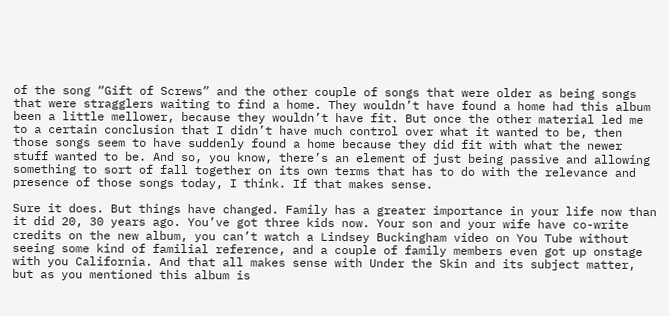of the song “Gift of Screws” and the other couple of songs that were older as being songs that were stragglers waiting to find a home. They wouldn’t have found a home had this album been a little mellower, because they wouldn’t have fit. But once the other material led me to a certain conclusion that I didn’t have much control over what it wanted to be, then those songs seem to have suddenly found a home because they did fit with what the newer stuff wanted to be. And so, you know, there’s an element of just being passive and allowing something to sort of fall together on its own terms that has to do with the relevance and presence of those songs today, I think. If that makes sense.

Sure it does. But things have changed. Family has a greater importance in your life now than it did 20, 30 years ago. You’ve got three kids now. Your son and your wife have co-write credits on the new album, you can’t watch a Lindsey Buckingham video on You Tube without seeing some kind of familial reference, and a couple of family members even got up onstage with you California. And that all makes sense with Under the Skin and its subject matter, but as you mentioned this album is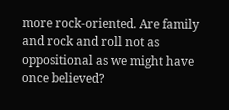more rock-oriented. Are family and rock and roll not as oppositional as we might have once believed?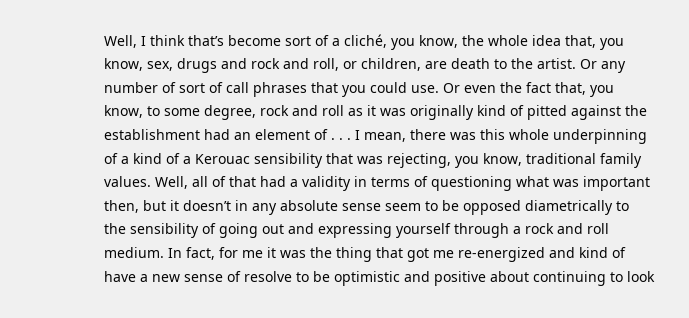Well, I think that’s become sort of a cliché, you know, the whole idea that, you know, sex, drugs and rock and roll, or children, are death to the artist. Or any number of sort of call phrases that you could use. Or even the fact that, you know, to some degree, rock and roll as it was originally kind of pitted against the establishment had an element of . . . I mean, there was this whole underpinning of a kind of a Kerouac sensibility that was rejecting, you know, traditional family values. Well, all of that had a validity in terms of questioning what was important then, but it doesn’t in any absolute sense seem to be opposed diametrically to the sensibility of going out and expressing yourself through a rock and roll medium. In fact, for me it was the thing that got me re-energized and kind of have a new sense of resolve to be optimistic and positive about continuing to look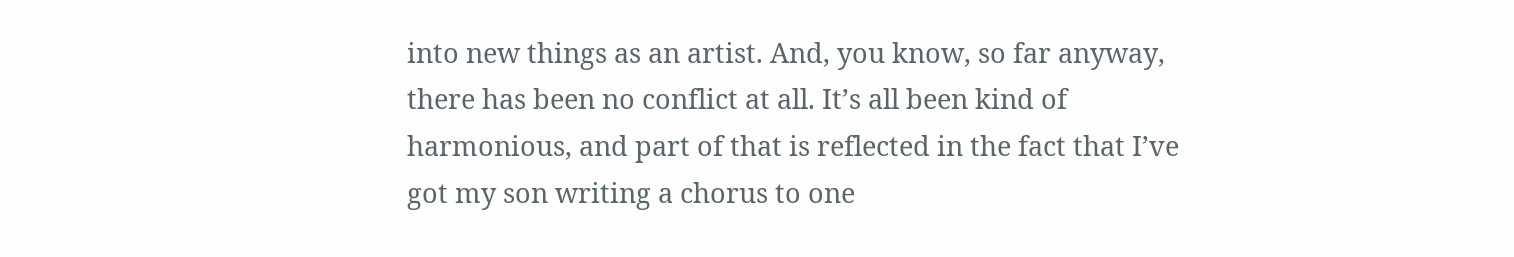into new things as an artist. And, you know, so far anyway, there has been no conflict at all. It’s all been kind of harmonious, and part of that is reflected in the fact that I’ve got my son writing a chorus to one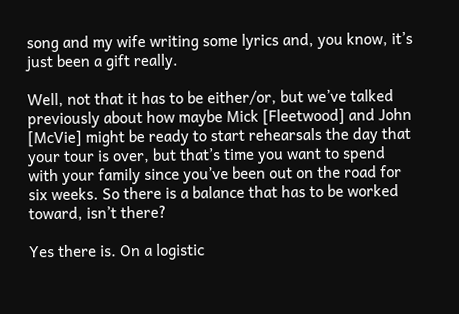song and my wife writing some lyrics and, you know, it’s just been a gift really.

Well, not that it has to be either/or, but we’ve talked previously about how maybe Mick [Fleetwood] and John [McVie] might be ready to start rehearsals the day that your tour is over, but that’s time you want to spend with your family since you’ve been out on the road for six weeks. So there is a balance that has to be worked toward, isn’t there?

Yes there is. On a logistic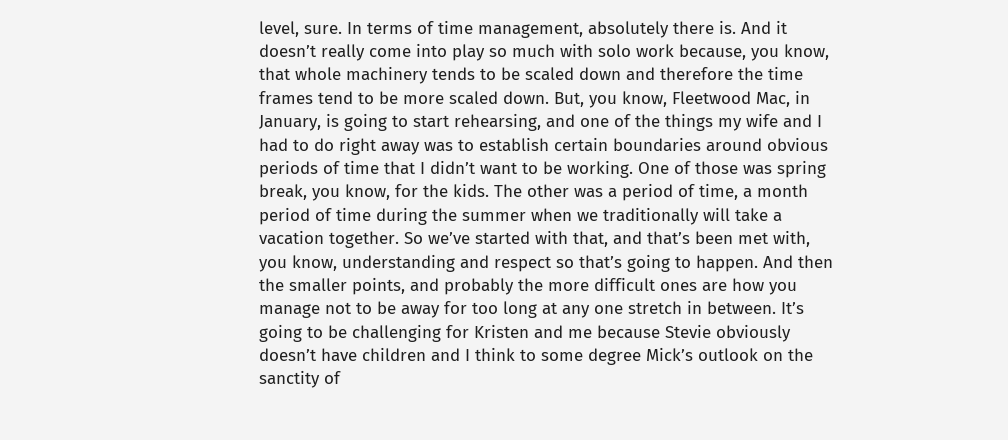level, sure. In terms of time management, absolutely there is. And it doesn’t really come into play so much with solo work because, you know, that whole machinery tends to be scaled down and therefore the time frames tend to be more scaled down. But, you know, Fleetwood Mac, in January, is going to start rehearsing, and one of the things my wife and I had to do right away was to establish certain boundaries around obvious periods of time that I didn’t want to be working. One of those was spring break, you know, for the kids. The other was a period of time, a month period of time during the summer when we traditionally will take a vacation together. So we’ve started with that, and that’s been met with, you know, understanding and respect so that’s going to happen. And then the smaller points, and probably the more difficult ones are how you manage not to be away for too long at any one stretch in between. It’s going to be challenging for Kristen and me because Stevie obviously doesn’t have children and I think to some degree Mick’s outlook on the sanctity of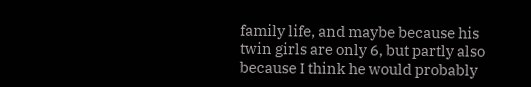family life, and maybe because his twin girls are only 6, but partly also because I think he would probably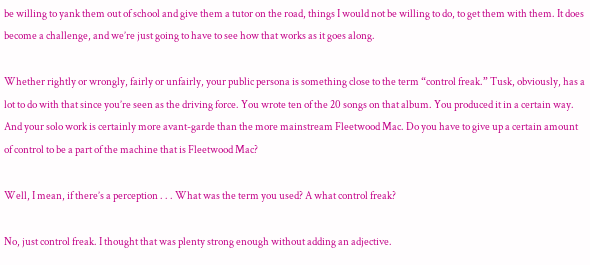be willing to yank them out of school and give them a tutor on the road, things I would not be willing to do, to get them with them. It does become a challenge, and we’re just going to have to see how that works as it goes along.

Whether rightly or wrongly, fairly or unfairly, your public persona is something close to the term “control freak.” Tusk, obviously, has a lot to do with that since you’re seen as the driving force. You wrote ten of the 20 songs on that album. You produced it in a certain way. And your solo work is certainly more avant-garde than the more mainstream Fleetwood Mac. Do you have to give up a certain amount of control to be a part of the machine that is Fleetwood Mac?

Well, I mean, if there’s a perception . . . What was the term you used? A what control freak?

No, just control freak. I thought that was plenty strong enough without adding an adjective.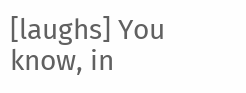[laughs] You know, in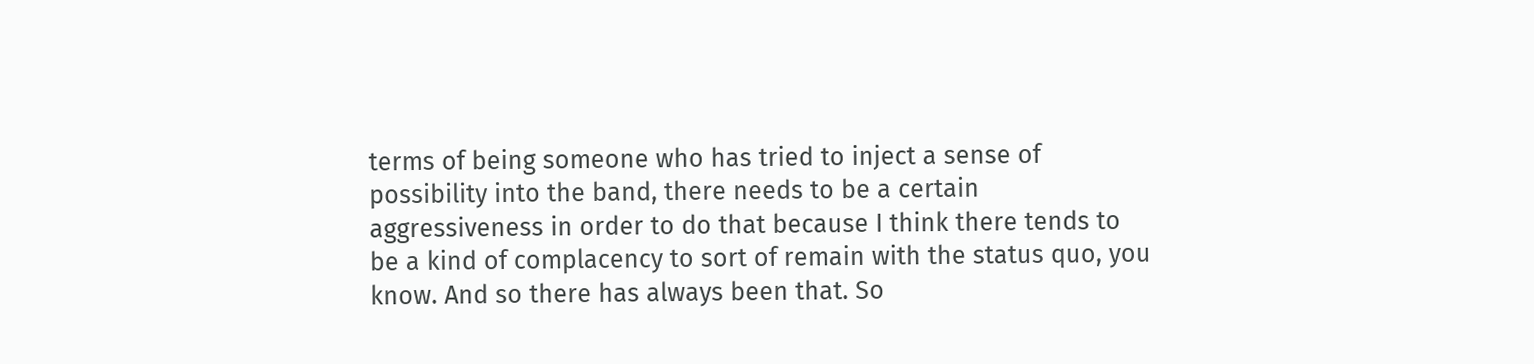terms of being someone who has tried to inject a sense of possibility into the band, there needs to be a certain aggressiveness in order to do that because I think there tends to be a kind of complacency to sort of remain with the status quo, you know. And so there has always been that. So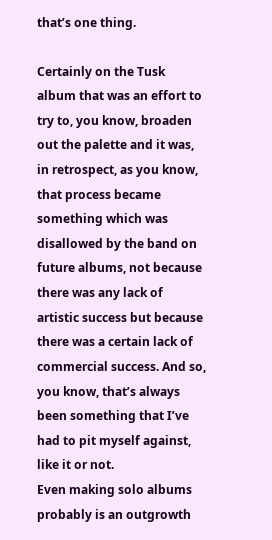that’s one thing.

Certainly on the Tusk album that was an effort to try to, you know, broaden out the palette and it was, in retrospect, as you know, that process became something which was disallowed by the band on future albums, not because there was any lack of artistic success but because there was a certain lack of commercial success. And so, you know, that’s always been something that I’ve had to pit myself against, like it or not.
Even making solo albums probably is an outgrowth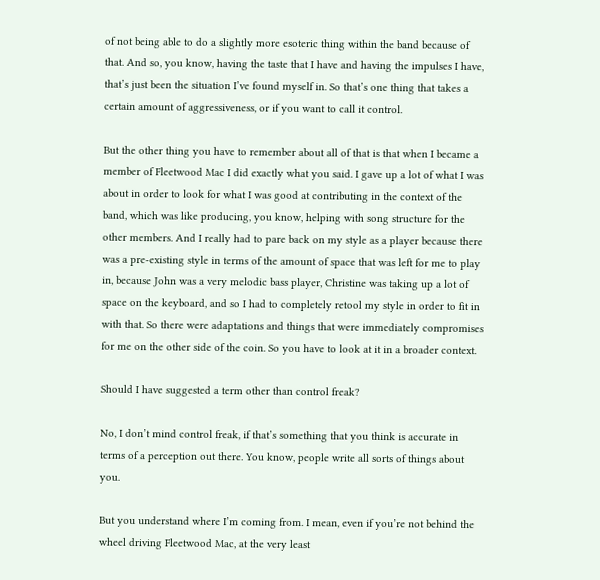of not being able to do a slightly more esoteric thing within the band because of that. And so, you know, having the taste that I have and having the impulses I have, that’s just been the situation I’ve found myself in. So that’s one thing that takes a certain amount of aggressiveness, or if you want to call it control.

But the other thing you have to remember about all of that is that when I became a member of Fleetwood Mac I did exactly what you said. I gave up a lot of what I was about in order to look for what I was good at contributing in the context of the band, which was like producing, you know, helping with song structure for the other members. And I really had to pare back on my style as a player because there was a pre-existing style in terms of the amount of space that was left for me to play in, because John was a very melodic bass player, Christine was taking up a lot of space on the keyboard, and so I had to completely retool my style in order to fit in with that. So there were adaptations and things that were immediately compromises for me on the other side of the coin. So you have to look at it in a broader context.

Should I have suggested a term other than control freak?

No, I don’t mind control freak, if that’s something that you think is accurate in terms of a perception out there. You know, people write all sorts of things about you.

But you understand where I’m coming from. I mean, even if you’re not behind the wheel driving Fleetwood Mac, at the very least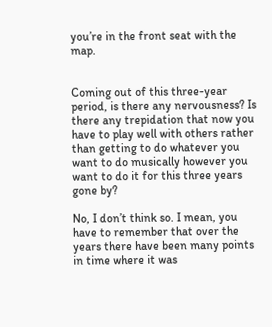you’re in the front seat with the map.


Coming out of this three-year period, is there any nervousness? Is there any trepidation that now you have to play well with others rather than getting to do whatever you want to do musically however you want to do it for this three years gone by?

No, I don’t think so. I mean, you have to remember that over the years there have been many points in time where it was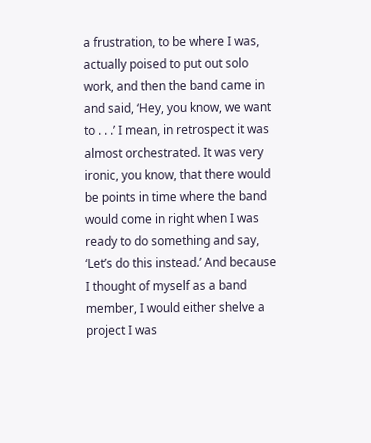a frustration, to be where I was, actually poised to put out solo work, and then the band came in and said, ‘Hey, you know, we want to . . .’ I mean, in retrospect it was almost orchestrated. It was very ironic, you know, that there would be points in time where the band would come in right when I was ready to do something and say, ‘Let’s do this instead.’ And because I thought of myself as a band member, I would either shelve a project I was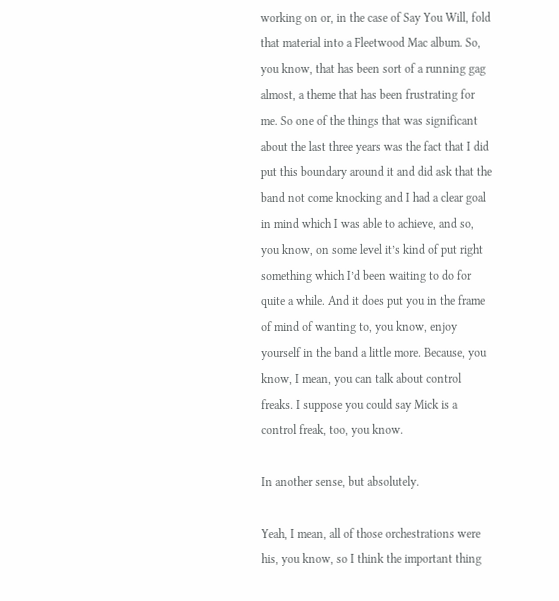working on or, in the case of Say You Will, fold that material into a Fleetwood Mac album. So, you know, that has been sort of a running gag almost, a theme that has been frustrating for me. So one of the things that was significant about the last three years was the fact that I did put this boundary around it and did ask that the band not come knocking and I had a clear goal in mind which I was able to achieve, and so, you know, on some level it’s kind of put right something which I’d been waiting to do for quite a while. And it does put you in the frame of mind of wanting to, you know, enjoy yourself in the band a little more. Because, you know, I mean, you can talk about control freaks. I suppose you could say Mick is a control freak, too, you know.

In another sense, but absolutely.

Yeah, I mean, all of those orchestrations were his, you know, so I think the important thing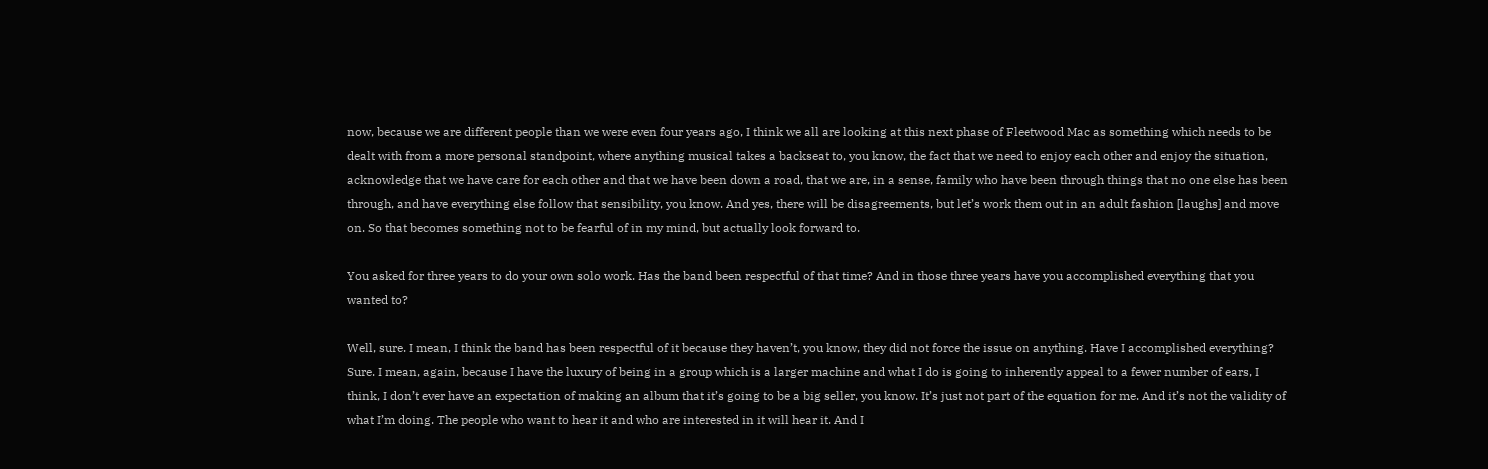now, because we are different people than we were even four years ago, I think we all are looking at this next phase of Fleetwood Mac as something which needs to be dealt with from a more personal standpoint, where anything musical takes a backseat to, you know, the fact that we need to enjoy each other and enjoy the situation, acknowledge that we have care for each other and that we have been down a road, that we are, in a sense, family who have been through things that no one else has been through, and have everything else follow that sensibility, you know. And yes, there will be disagreements, but let’s work them out in an adult fashion [laughs] and move on. So that becomes something not to be fearful of in my mind, but actually look forward to.

You asked for three years to do your own solo work. Has the band been respectful of that time? And in those three years have you accomplished everything that you wanted to?

Well, sure. I mean, I think the band has been respectful of it because they haven’t, you know, they did not force the issue on anything. Have I accomplished everything? Sure. I mean, again, because I have the luxury of being in a group which is a larger machine and what I do is going to inherently appeal to a fewer number of ears, I think, I don’t ever have an expectation of making an album that it’s going to be a big seller, you know. It’s just not part of the equation for me. And it’s not the validity of what I’m doing. The people who want to hear it and who are interested in it will hear it. And I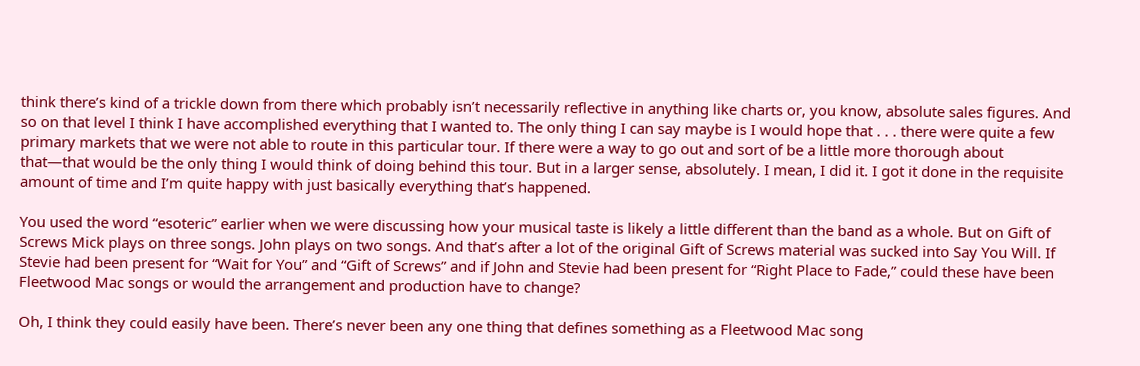think there’s kind of a trickle down from there which probably isn’t necessarily reflective in anything like charts or, you know, absolute sales figures. And so on that level I think I have accomplished everything that I wanted to. The only thing I can say maybe is I would hope that . . . there were quite a few primary markets that we were not able to route in this particular tour. If there were a way to go out and sort of be a little more thorough about that—that would be the only thing I would think of doing behind this tour. But in a larger sense, absolutely. I mean, I did it. I got it done in the requisite amount of time and I’m quite happy with just basically everything that’s happened.

You used the word “esoteric” earlier when we were discussing how your musical taste is likely a little different than the band as a whole. But on Gift of Screws Mick plays on three songs. John plays on two songs. And that’s after a lot of the original Gift of Screws material was sucked into Say You Will. If Stevie had been present for “Wait for You” and “Gift of Screws” and if John and Stevie had been present for “Right Place to Fade,” could these have been Fleetwood Mac songs or would the arrangement and production have to change?

Oh, I think they could easily have been. There’s never been any one thing that defines something as a Fleetwood Mac song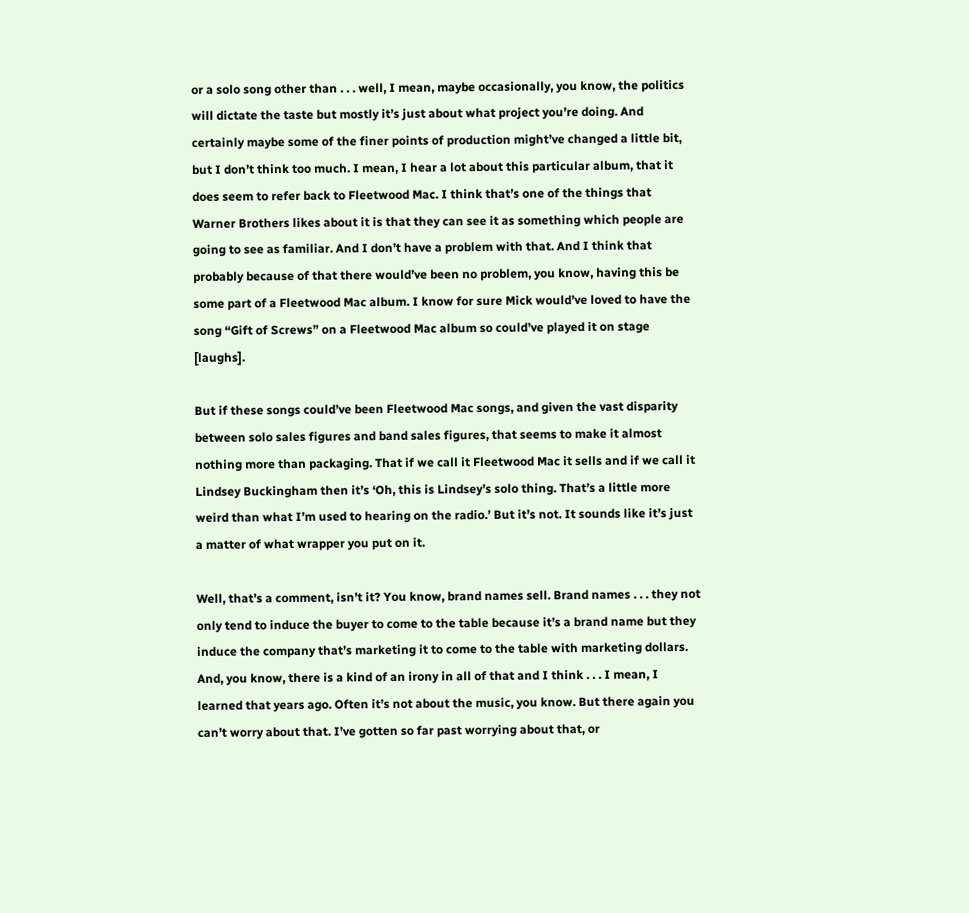or a solo song other than . . . well, I mean, maybe occasionally, you know, the politics will dictate the taste but mostly it’s just about what project you’re doing. And certainly maybe some of the finer points of production might’ve changed a little bit, but I don’t think too much. I mean, I hear a lot about this particular album, that it does seem to refer back to Fleetwood Mac. I think that’s one of the things that Warner Brothers likes about it is that they can see it as something which people are going to see as familiar. And I don’t have a problem with that. And I think that probably because of that there would’ve been no problem, you know, having this be some part of a Fleetwood Mac album. I know for sure Mick would’ve loved to have the song “Gift of Screws” on a Fleetwood Mac album so could’ve played it on stage [laughs].

But if these songs could’ve been Fleetwood Mac songs, and given the vast disparity between solo sales figures and band sales figures, that seems to make it almost nothing more than packaging. That if we call it Fleetwood Mac it sells and if we call it Lindsey Buckingham then it’s ‘Oh, this is Lindsey’s solo thing. That’s a little more weird than what I’m used to hearing on the radio.’ But it’s not. It sounds like it’s just a matter of what wrapper you put on it.

Well, that’s a comment, isn’t it? You know, brand names sell. Brand names . . . they not only tend to induce the buyer to come to the table because it’s a brand name but they induce the company that’s marketing it to come to the table with marketing dollars. And, you know, there is a kind of an irony in all of that and I think . . . I mean, I learned that years ago. Often it’s not about the music, you know. But there again you can’t worry about that. I’ve gotten so far past worrying about that, or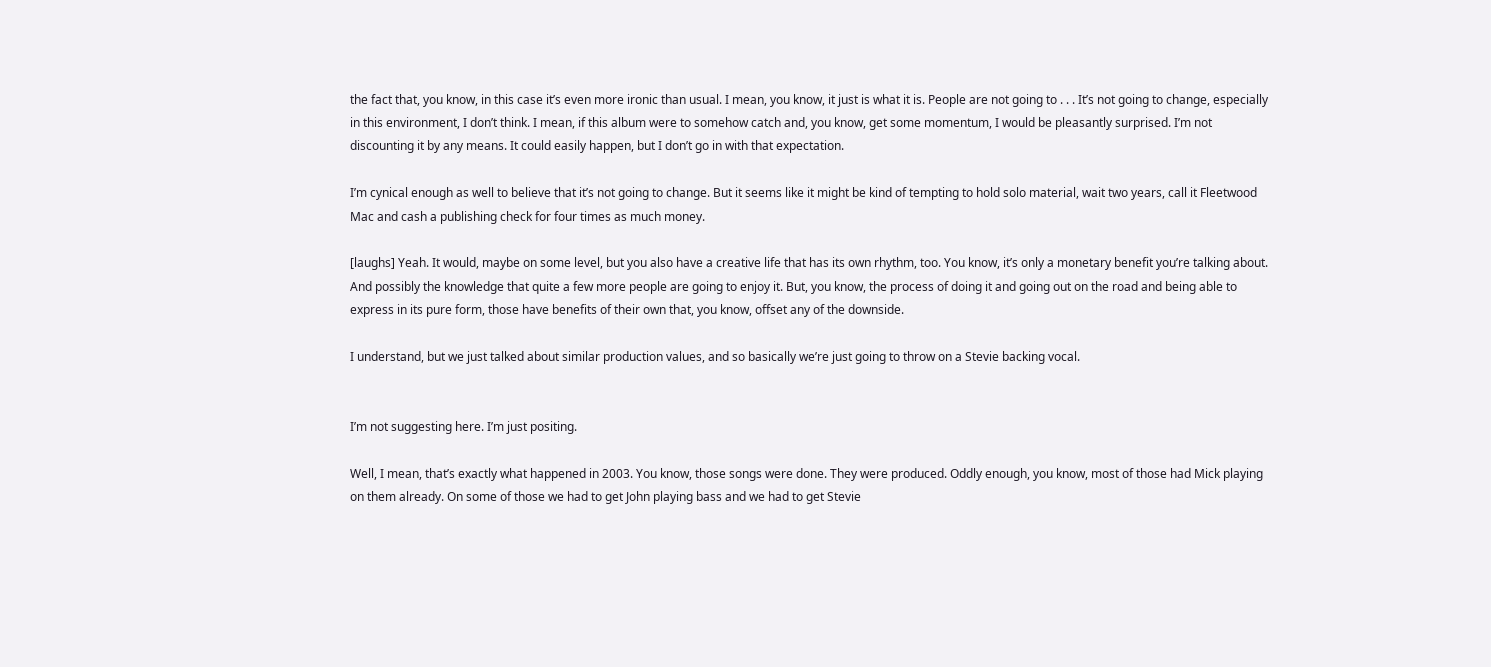the fact that, you know, in this case it’s even more ironic than usual. I mean, you know, it just is what it is. People are not going to . . . It’s not going to change, especially in this environment, I don’t think. I mean, if this album were to somehow catch and, you know, get some momentum, I would be pleasantly surprised. I’m not discounting it by any means. It could easily happen, but I don’t go in with that expectation.

I’m cynical enough as well to believe that it’s not going to change. But it seems like it might be kind of tempting to hold solo material, wait two years, call it Fleetwood Mac and cash a publishing check for four times as much money.

[laughs] Yeah. It would, maybe on some level, but you also have a creative life that has its own rhythm, too. You know, it’s only a monetary benefit you’re talking about. And possibly the knowledge that quite a few more people are going to enjoy it. But, you know, the process of doing it and going out on the road and being able to express in its pure form, those have benefits of their own that, you know, offset any of the downside.

I understand, but we just talked about similar production values, and so basically we’re just going to throw on a Stevie backing vocal.


I’m not suggesting here. I’m just positing.

Well, I mean, that’s exactly what happened in 2003. You know, those songs were done. They were produced. Oddly enough, you know, most of those had Mick playing on them already. On some of those we had to get John playing bass and we had to get Stevie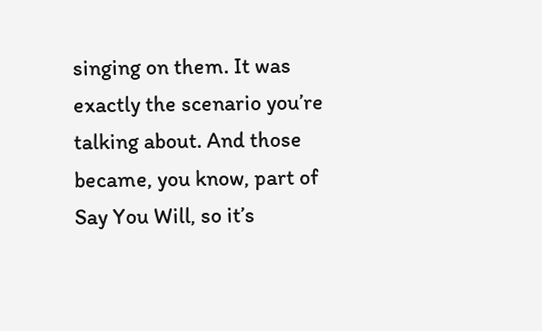singing on them. It was exactly the scenario you’re talking about. And those became, you know, part of Say You Will, so it’s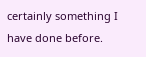certainly something I have done before.